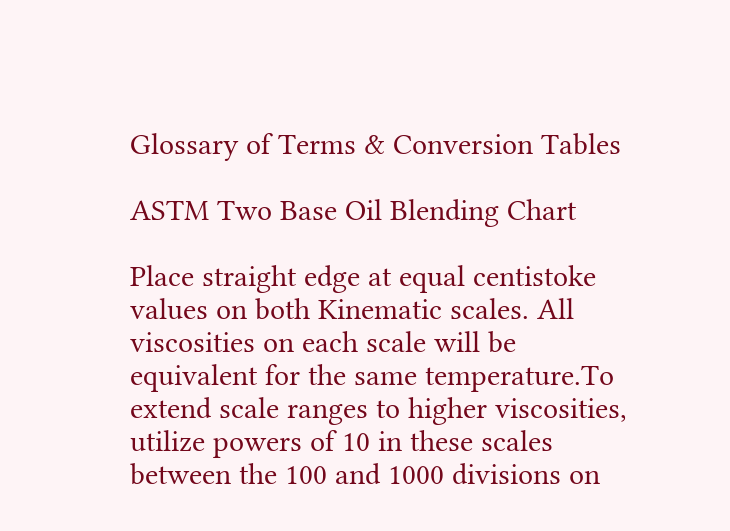Glossary of Terms & Conversion Tables

ASTM Two Base Oil Blending Chart

Place straight edge at equal centistoke values on both Kinematic scales. All viscosities on each scale will be equivalent for the same temperature.To extend scale ranges to higher viscosities, utilize powers of 10 in these scales between the 100 and 1000 divisions on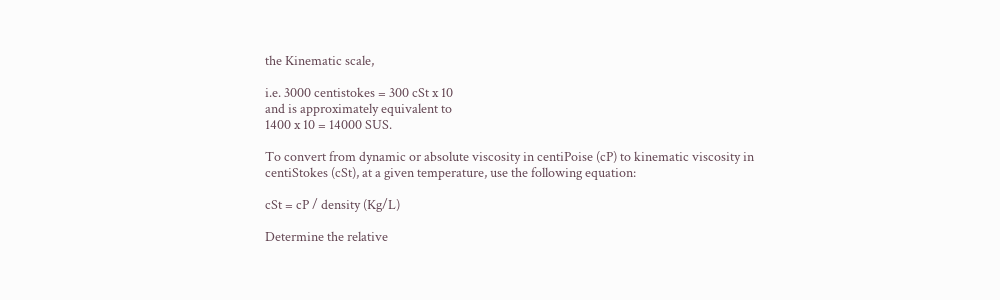the Kinematic scale,

i.e. 3000 centistokes = 300 cSt x 10
and is approximately equivalent to
1400 x 10 = 14000 SUS.

To convert from dynamic or absolute viscosity in centiPoise (cP) to kinematic viscosity in centiStokes (cSt), at a given temperature, use the following equation:

cSt = cP / density (Kg/L)

Determine the relative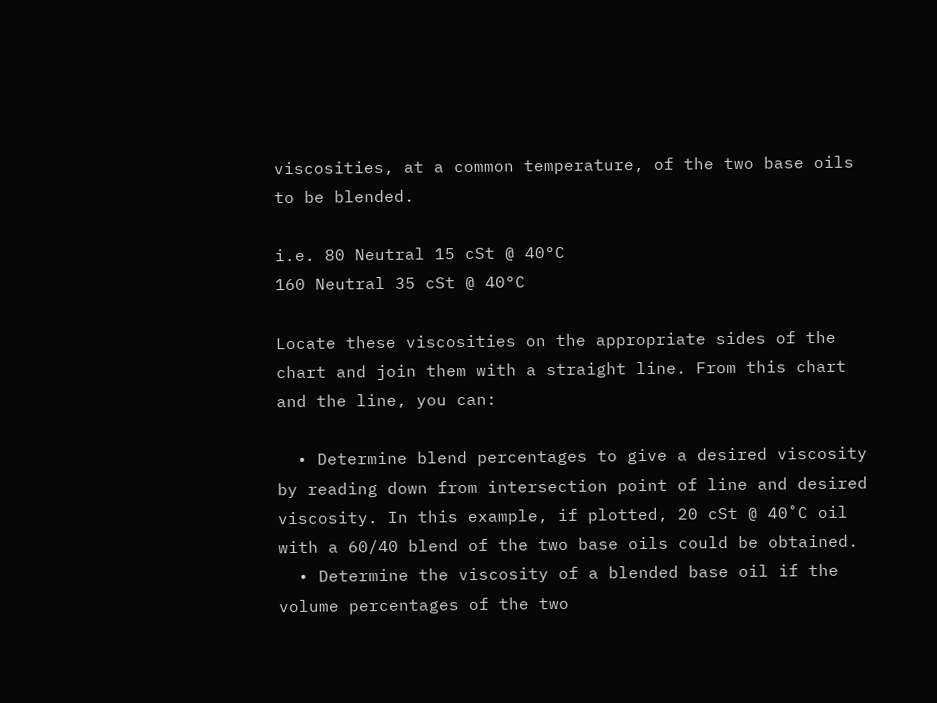viscosities, at a common temperature, of the two base oils to be blended.

i.e. 80 Neutral 15 cSt @ 40°C
160 Neutral 35 cSt @ 40°C

Locate these viscosities on the appropriate sides of the chart and join them with a straight line. From this chart and the line, you can:

  • Determine blend percentages to give a desired viscosity by reading down from intersection point of line and desired viscosity. In this example, if plotted, 20 cSt @ 40˚C oil with a 60/40 blend of the two base oils could be obtained.
  • Determine the viscosity of a blended base oil if the volume percentages of the two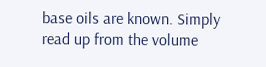base oils are known. Simply read up from the volume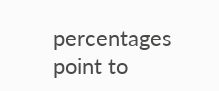percentages point to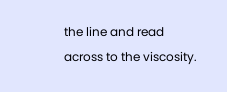the line and read across to the viscosity.